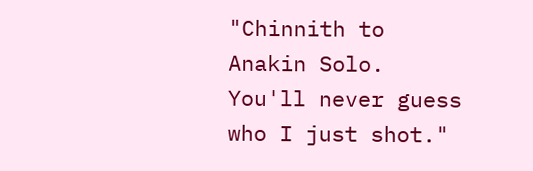"Chinnith to Anakin Solo. You'll never guess who I just shot."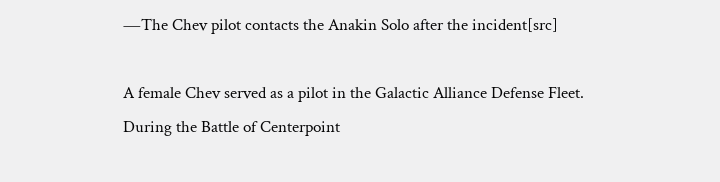―The Chev pilot contacts the Anakin Solo after the incident[src]

A female Chev served as a pilot in the Galactic Alliance Defense Fleet. During the Battle of Centerpoint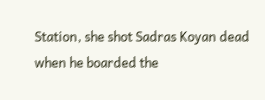Station, she shot Sadras Koyan dead when he boarded the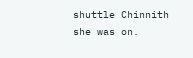shuttle Chinnith she was on.